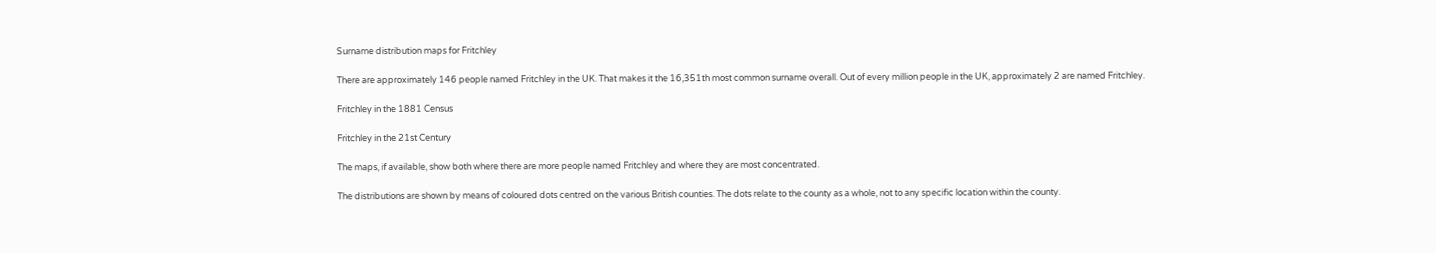Surname distribution maps for Fritchley

There are approximately 146 people named Fritchley in the UK. That makes it the 16,351th most common surname overall. Out of every million people in the UK, approximately 2 are named Fritchley.

Fritchley in the 1881 Census

Fritchley in the 21st Century

The maps, if available, show both where there are more people named Fritchley and where they are most concentrated.

The distributions are shown by means of coloured dots centred on the various British counties. The dots relate to the county as a whole, not to any specific location within the county.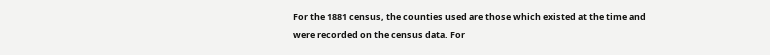For the 1881 census, the counties used are those which existed at the time and were recorded on the census data. For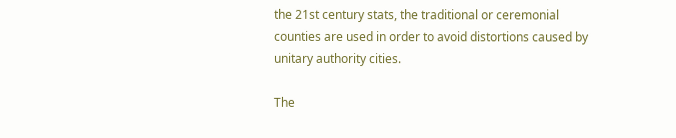the 21st century stats, the traditional or ceremonial counties are used in order to avoid distortions caused by unitary authority cities.

The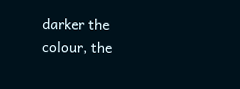darker the colour, the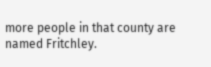more people in that county are named Fritchley.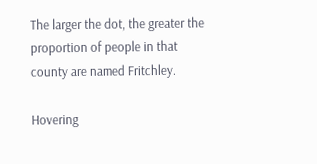The larger the dot, the greater the proportion of people in that county are named Fritchley.

Hovering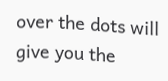over the dots will give you the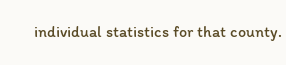individual statistics for that county.